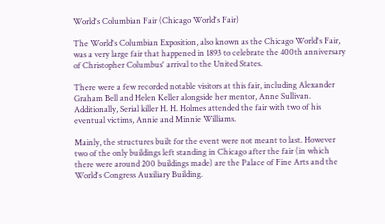World's Columbian Fair (Chicago World's Fair)

The World's Columbian Exposition, also known as the Chicago World's Fair, was a very large fair that happened in 1893 to celebrate the 400th anniversary of Christopher Columbus' arrival to the United States.

There were a few recorded notable visitors at this fair, including Alexander Graham Bell and Helen Keller alongside her mentor, Anne Sullivan. Additionally, Serial killer H. H. Holmes attended the fair with two of his eventual victims, Annie and Minnie Williams.

Mainly, the structures built for the event were not meant to last. However two of the only buildings left standing in Chicago after the fair (in which there were around 200 buildings made) are the Palace of Fine Arts and the World's Congress Auxiliary Building.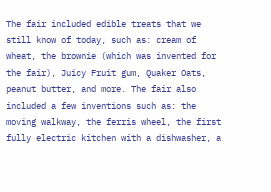The fair included edible treats that we still know of today, such as: cream of wheat, the brownie (which was invented for the fair), Juicy Fruit gum, Quaker Oats, peanut butter, and more. The fair also included a few inventions such as: the moving walkway, the ferris wheel, the first fully electric kitchen with a dishwasher, a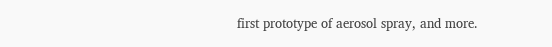first prototype of aerosol spray, and more.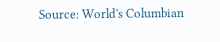Source: World's Columbian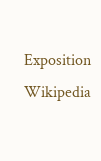Exposition Wikipedia